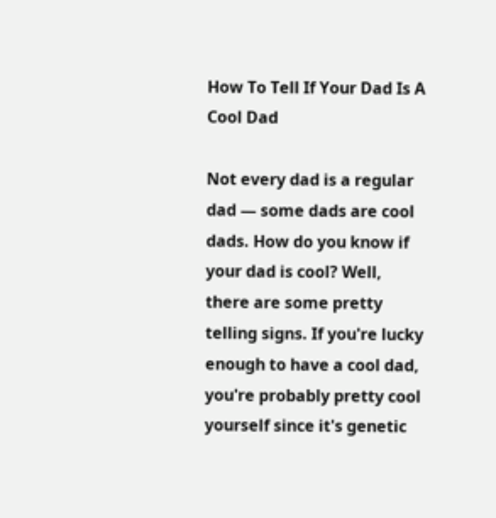How To Tell If Your Dad Is A Cool Dad

Not every dad is a regular dad — some dads are cool dads. How do you know if your dad is cool? Well, there are some pretty telling signs. If you're lucky enough to have a cool dad, you're probably pretty cool yourself since it's genetic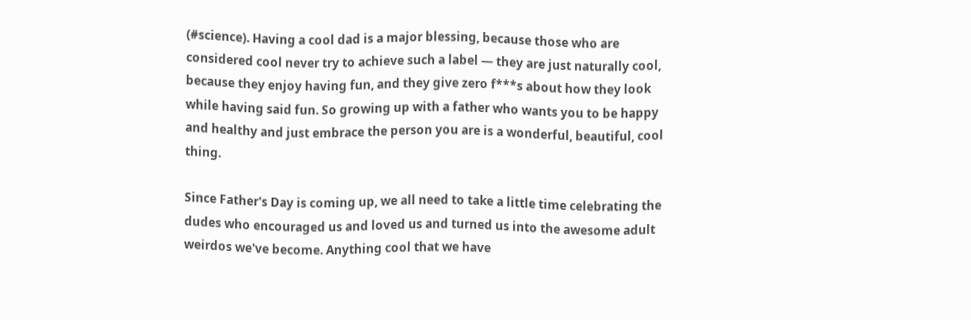(#science). Having a cool dad is a major blessing, because those who are considered cool never try to achieve such a label — they are just naturally cool, because they enjoy having fun, and they give zero f***s about how they look while having said fun. So growing up with a father who wants you to be happy and healthy and just embrace the person you are is a wonderful, beautiful, cool thing.

Since Father's Day is coming up, we all need to take a little time celebrating the dudes who encouraged us and loved us and turned us into the awesome adult weirdos we've become. Anything cool that we have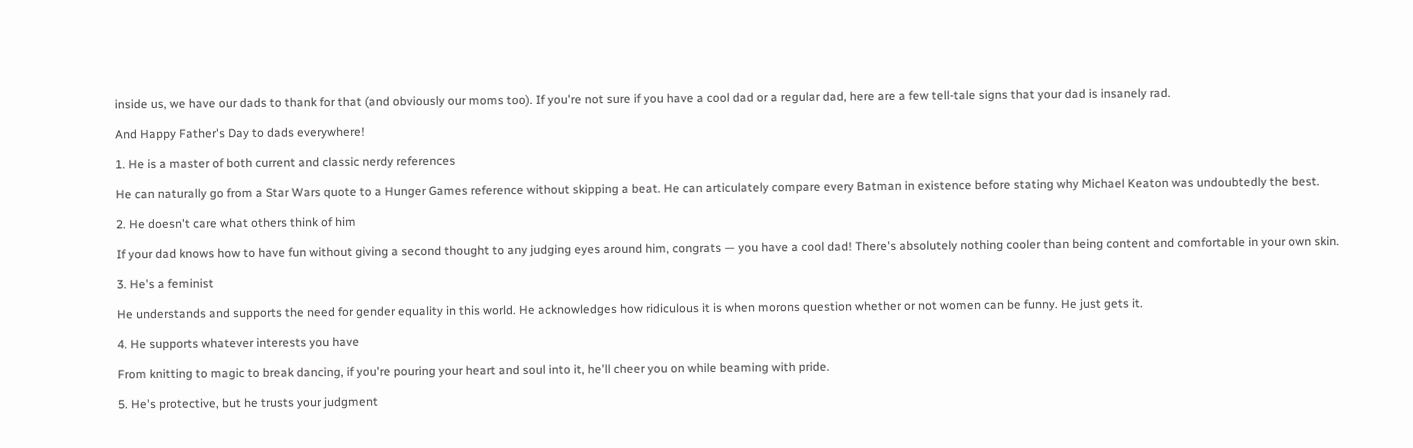inside us, we have our dads to thank for that (and obviously our moms too). If you're not sure if you have a cool dad or a regular dad, here are a few tell-tale signs that your dad is insanely rad.

And Happy Father's Day to dads everywhere!

1. He is a master of both current and classic nerdy references

He can naturally go from a Star Wars quote to a Hunger Games reference without skipping a beat. He can articulately compare every Batman in existence before stating why Michael Keaton was undoubtedly the best.

2. He doesn't care what others think of him

If your dad knows how to have fun without giving a second thought to any judging eyes around him, congrats — you have a cool dad! There's absolutely nothing cooler than being content and comfortable in your own skin.

3. He's a feminist

He understands and supports the need for gender equality in this world. He acknowledges how ridiculous it is when morons question whether or not women can be funny. He just gets it.

4. He supports whatever interests you have

From knitting to magic to break dancing, if you're pouring your heart and soul into it, he'll cheer you on while beaming with pride.

5. He's protective, but he trusts your judgment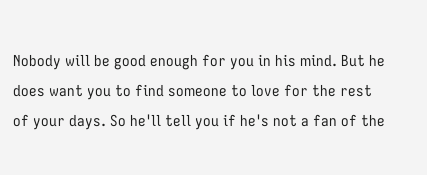Nobody will be good enough for you in his mind. But he does want you to find someone to love for the rest of your days. So he'll tell you if he's not a fan of the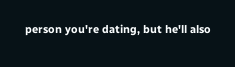person you're dating, but he'll also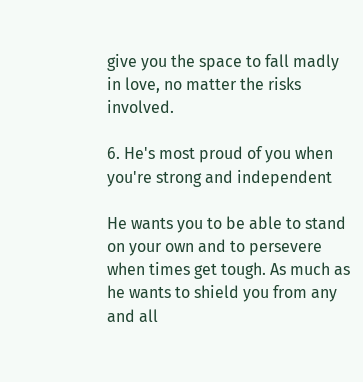give you the space to fall madly in love, no matter the risks involved.

6. He's most proud of you when you're strong and independent

He wants you to be able to stand on your own and to persevere when times get tough. As much as he wants to shield you from any and all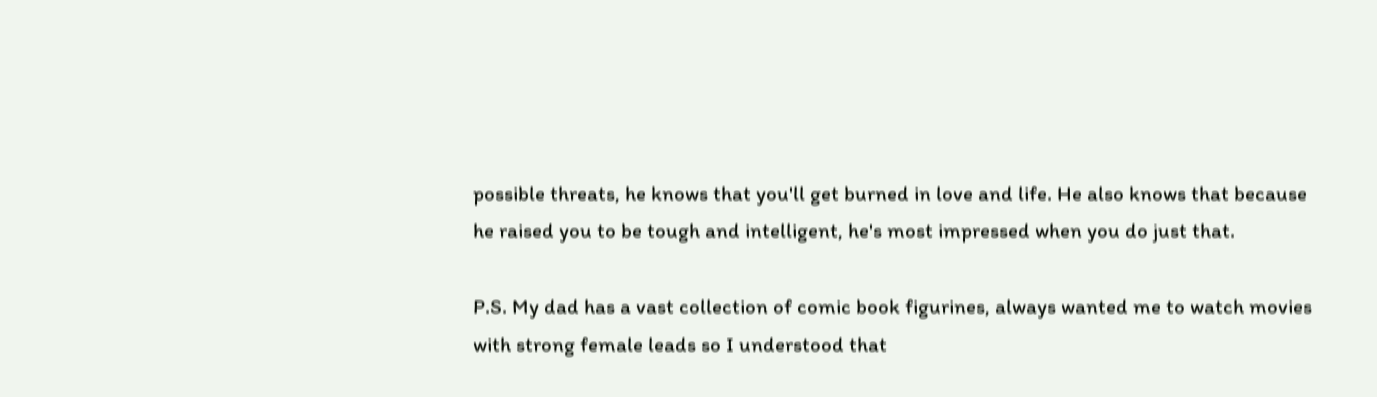possible threats, he knows that you'll get burned in love and life. He also knows that because he raised you to be tough and intelligent, he's most impressed when you do just that.

P.S. My dad has a vast collection of comic book figurines, always wanted me to watch movies with strong female leads so I understood that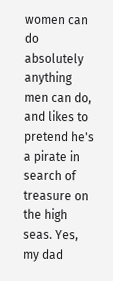women can do absolutely anything men can do, and likes to pretend he's a pirate in search of treasure on the high seas. Yes, my dad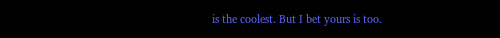is the coolest. But I bet yours is too.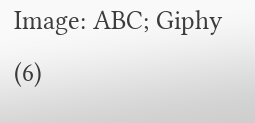Image: ABC; Giphy (6)